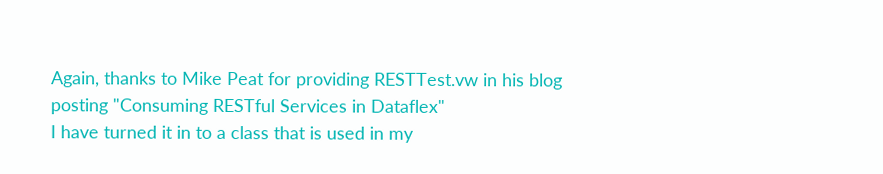Again, thanks to Mike Peat for providing RESTTest.vw in his blog posting "Consuming RESTful Services in Dataflex"
I have turned it in to a class that is used in my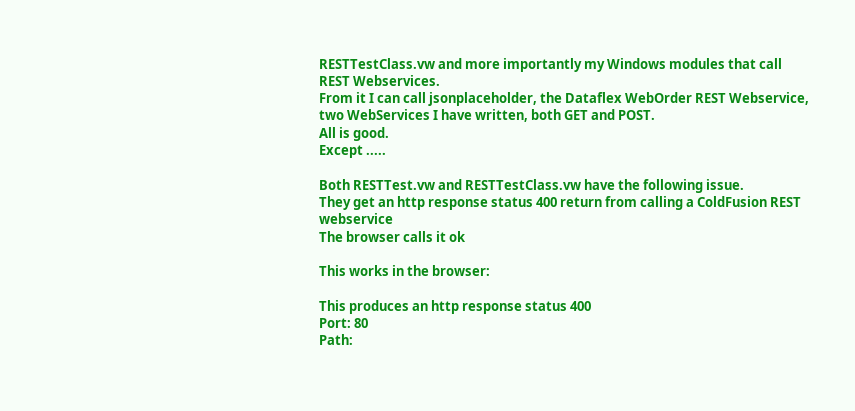RESTTestClass.vw and more importantly my Windows modules that call REST Webservices.
From it I can call jsonplaceholder, the Dataflex WebOrder REST Webservice, two WebServices I have written, both GET and POST.
All is good.
Except .....

Both RESTTest.vw and RESTTestClass.vw have the following issue.
They get an http response status 400 return from calling a ColdFusion REST webservice
The browser calls it ok

This works in the browser:

This produces an http response status 400
Port: 80
Path: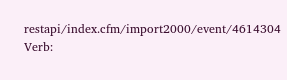restapi/index.cfm/import2000/event/4614304
Verb: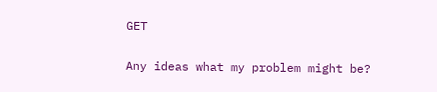GET

Any ideas what my problem might be?